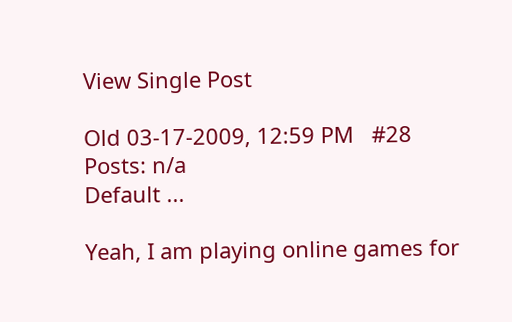View Single Post

Old 03-17-2009, 12:59 PM   #28
Posts: n/a
Default ...

Yeah, I am playing online games for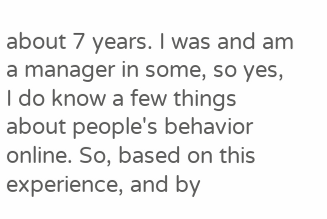about 7 years. I was and am a manager in some, so yes, I do know a few things about people's behavior online. So, based on this experience, and by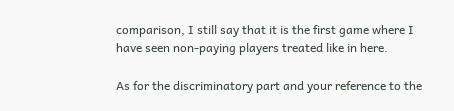comparison, I still say that it is the first game where I have seen non-paying players treated like in here.

As for the discriminatory part and your reference to the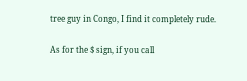tree guy in Congo, I find it completely rude.

As for the $ sign, if you call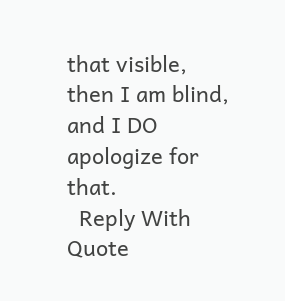that visible, then I am blind, and I DO apologize for that.
  Reply With Quote